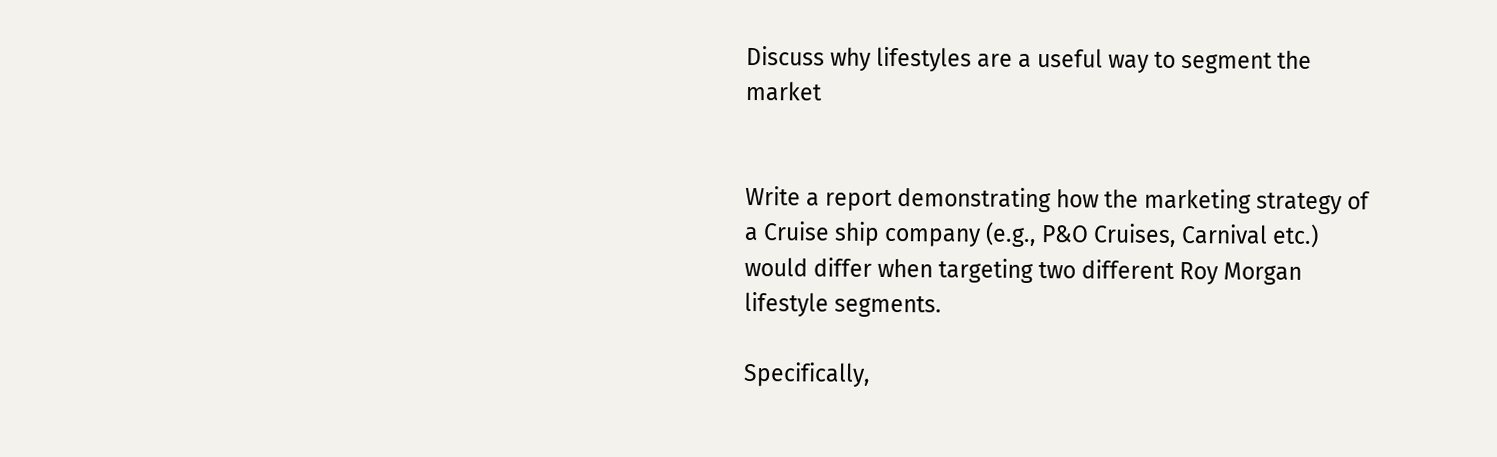Discuss why lifestyles are a useful way to segment the market


Write a report demonstrating how the marketing strategy of a Cruise ship company (e.g., P&O Cruises, Carnival etc.) would differ when targeting two different Roy Morgan lifestyle segments.

Specifically,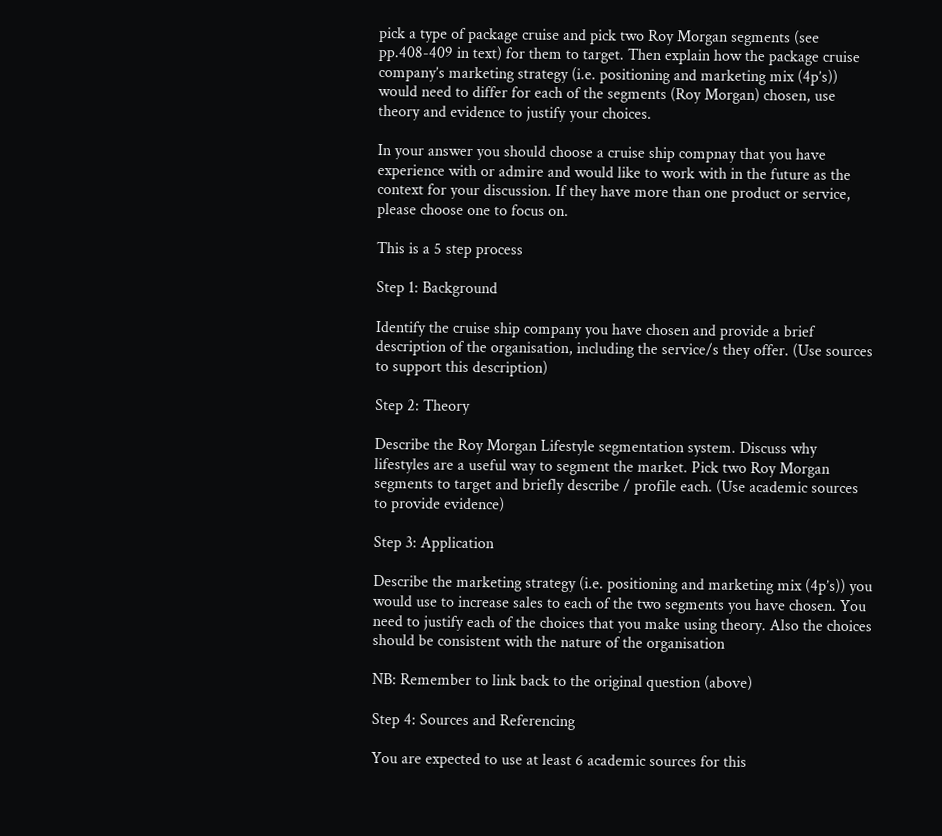pick a type of package cruise and pick two Roy Morgan segments (see pp.408-409 in text) for them to target. Then explain how the package cruise company’s marketing strategy (i.e. positioning and marketing mix (4p’s)) would need to differ for each of the segments (Roy Morgan) chosen, use theory and evidence to justify your choices.

In your answer you should choose a cruise ship compnay that you have experience with or admire and would like to work with in the future as the context for your discussion. If they have more than one product or service, please choose one to focus on.

This is a 5 step process

Step 1: Background

Identify the cruise ship company you have chosen and provide a brief description of the organisation, including the service/s they offer. (Use sources to support this description)

Step 2: Theory

Describe the Roy Morgan Lifestyle segmentation system. Discuss why lifestyles are a useful way to segment the market. Pick two Roy Morgan segments to target and briefly describe / profile each. (Use academic sources to provide evidence)

Step 3: Application

Describe the marketing strategy (i.e. positioning and marketing mix (4p’s)) you would use to increase sales to each of the two segments you have chosen. You need to justify each of the choices that you make using theory. Also the choices should be consistent with the nature of the organisation

NB: Remember to link back to the original question (above)

Step 4: Sources and Referencing

You are expected to use at least 6 academic sources for this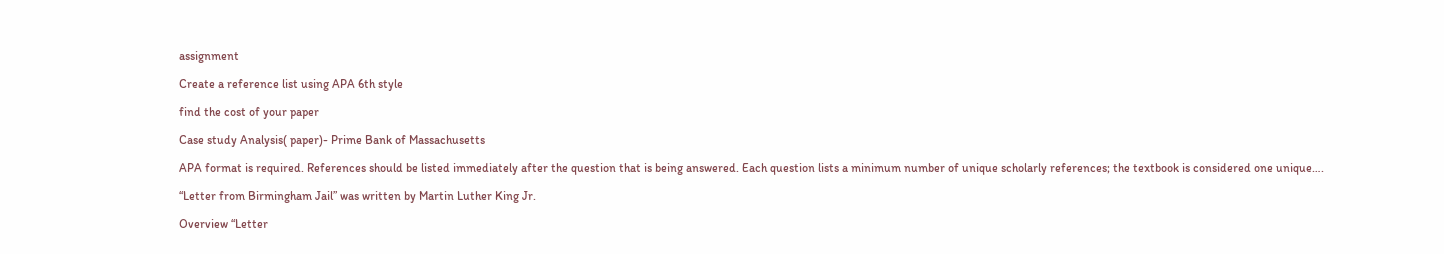assignment

Create a reference list using APA 6th style

find the cost of your paper

Case study Analysis( paper)- Prime Bank of Massachusetts

APA format is required. References should be listed immediately after the question that is being answered. Each question lists a minimum number of unique scholarly references; the textbook is considered one unique….

“Letter from Birmingham Jail” was written by Martin Luther King Jr.

Overview “Letter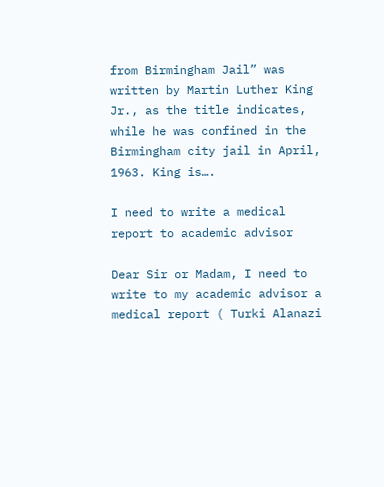from Birmingham Jail” was written by Martin Luther King Jr., as the title indicates, while he was confined in the Birmingham city jail in April, 1963. King is….

I need to write a medical report to academic advisor

Dear Sir or Madam, I need to write to my academic advisor a medical report ( Turki Alanazi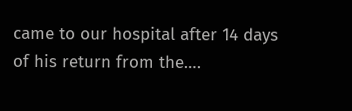came to our hospital after 14 days of his return from the….